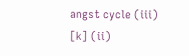angst cycle (iii)
[k] (ii)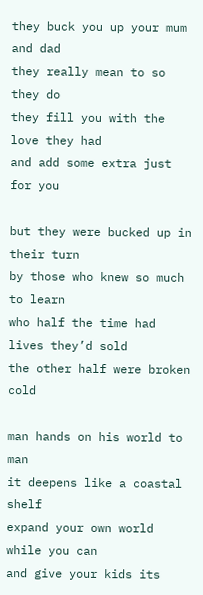they buck you up your mum and dad
they really mean to so they do
they fill you with the love they had
and add some extra just for you

but they were bucked up in their turn
by those who knew so much to learn
who half the time had lives they’d sold
the other half were broken cold

man hands on his world to man
it deepens like a coastal shelf
expand your own world while you can
and give your kids its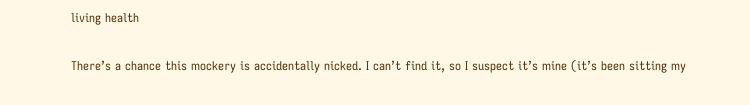living health

There’s a chance this mockery is accidentally nicked. I can’t find it, so I suspect it’s mine (it’s been sitting my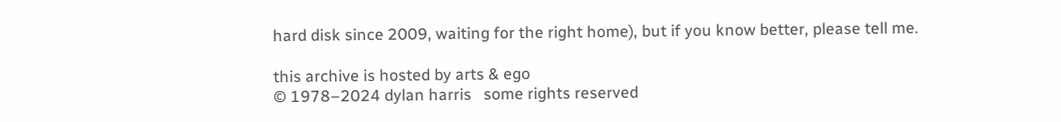hard disk since 2009, waiting for the right home), but if you know better, please tell me.

this archive is hosted by arts & ego
© 1978–2024 dylan harris   some rights reserved